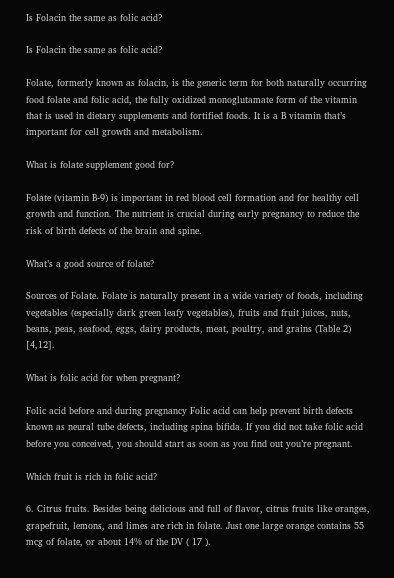Is Folacin the same as folic acid?

Is Folacin the same as folic acid?

Folate, formerly known as folacin, is the generic term for both naturally occurring food folate and folic acid, the fully oxidized monoglutamate form of the vitamin that is used in dietary supplements and fortified foods. It is a B vitamin that’s important for cell growth and metabolism.

What is folate supplement good for?

Folate (vitamin B-9) is important in red blood cell formation and for healthy cell growth and function. The nutrient is crucial during early pregnancy to reduce the risk of birth defects of the brain and spine.

What’s a good source of folate?

Sources of Folate. Folate is naturally present in a wide variety of foods, including vegetables (especially dark green leafy vegetables), fruits and fruit juices, nuts, beans, peas, seafood, eggs, dairy products, meat, poultry, and grains (Table 2) [4,12].

What is folic acid for when pregnant?

Folic acid before and during pregnancy Folic acid can help prevent birth defects known as neural tube defects, including spina bifida. If you did not take folic acid before you conceived, you should start as soon as you find out you’re pregnant.

Which fruit is rich in folic acid?

6. Citrus fruits. Besides being delicious and full of flavor, citrus fruits like oranges, grapefruit, lemons, and limes are rich in folate. Just one large orange contains 55 mcg of folate, or about 14% of the DV ( 17 ).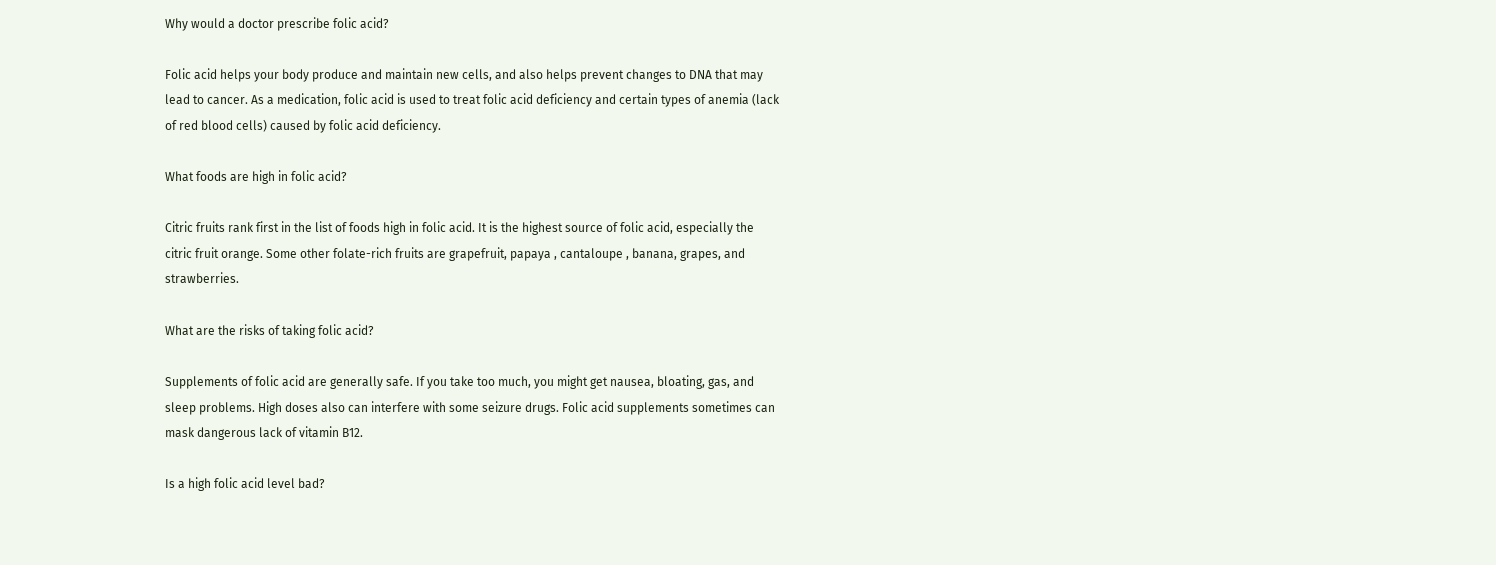Why would a doctor prescribe folic acid?

Folic acid helps your body produce and maintain new cells, and also helps prevent changes to DNA that may lead to cancer. As a medication, folic acid is used to treat folic acid deficiency and certain types of anemia (lack of red blood cells) caused by folic acid deficiency.

What foods are high in folic acid?

Citric fruits rank first in the list of foods high in folic acid. It is the highest source of folic acid, especially the citric fruit orange. Some other folate-rich fruits are grapefruit, papaya , cantaloupe , banana, grapes, and strawberries.

What are the risks of taking folic acid?

Supplements of folic acid are generally safe. If you take too much, you might get nausea, bloating, gas, and sleep problems. High doses also can interfere with some seizure drugs. Folic acid supplements sometimes can mask dangerous lack of vitamin B12.

Is a high folic acid level bad?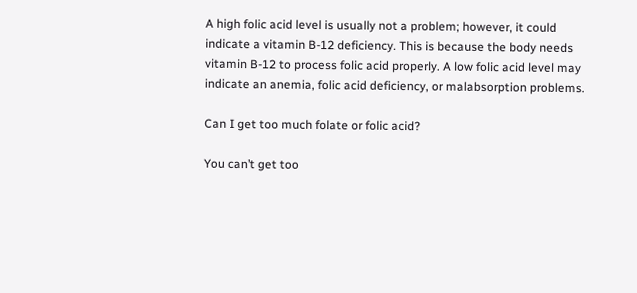A high folic acid level is usually not a problem; however, it could indicate a vitamin B-12 deficiency. This is because the body needs vitamin B-12 to process folic acid properly. A low folic acid level may indicate an anemia, folic acid deficiency, or malabsorption problems.

Can I get too much folate or folic acid?

You can’t get too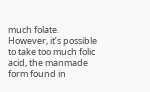much folate. However, it’s possible to take too much folic acid, the manmade form found in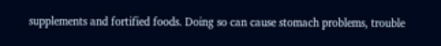supplements and fortified foods. Doing so can cause stomach problems, trouble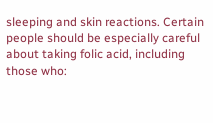sleeping and skin reactions. Certain people should be especially careful about taking folic acid, including those who: